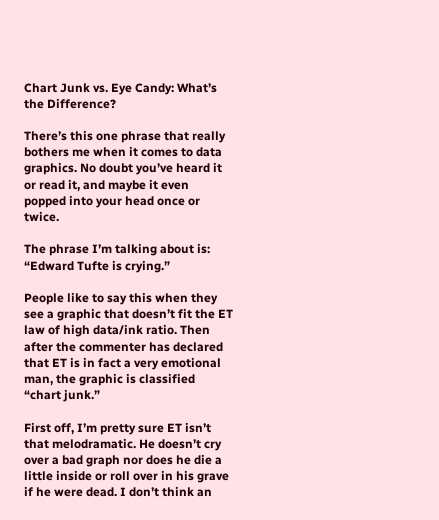Chart Junk vs. Eye Candy: What’s the Difference?

There’s this one phrase that really bothers me when it comes to data graphics. No doubt you’ve heard it or read it, and maybe it even popped into your head once or twice.

The phrase I’m talking about is: “Edward Tufte is crying.”

People like to say this when they see a graphic that doesn’t fit the ET law of high data/ink ratio. Then after the commenter has declared that ET is in fact a very emotional man, the graphic is classified “chart junk.”

First off, I’m pretty sure ET isn’t that melodramatic. He doesn’t cry over a bad graph nor does he die a little inside or roll over in his grave if he were dead. I don’t think an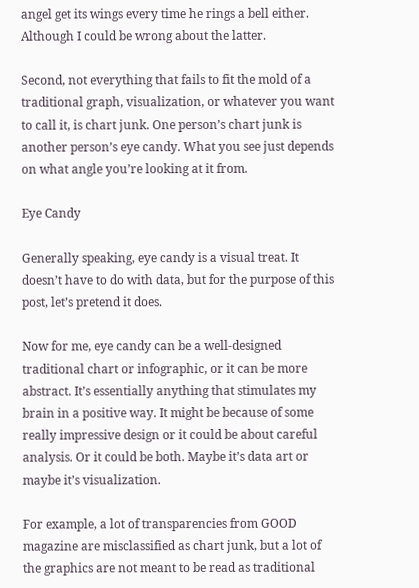angel get its wings every time he rings a bell either. Although I could be wrong about the latter.

Second, not everything that fails to fit the mold of a traditional graph, visualization, or whatever you want to call it, is chart junk. One person’s chart junk is another person’s eye candy. What you see just depends on what angle you’re looking at it from.

Eye Candy

Generally speaking, eye candy is a visual treat. It doesn’t have to do with data, but for the purpose of this post, let’s pretend it does.

Now for me, eye candy can be a well-designed traditional chart or infographic, or it can be more abstract. It’s essentially anything that stimulates my brain in a positive way. It might be because of some really impressive design or it could be about careful analysis. Or it could be both. Maybe it’s data art or maybe it’s visualization.

For example, a lot of transparencies from GOOD magazine are misclassified as chart junk, but a lot of the graphics are not meant to be read as traditional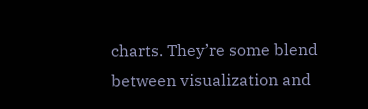charts. They’re some blend between visualization and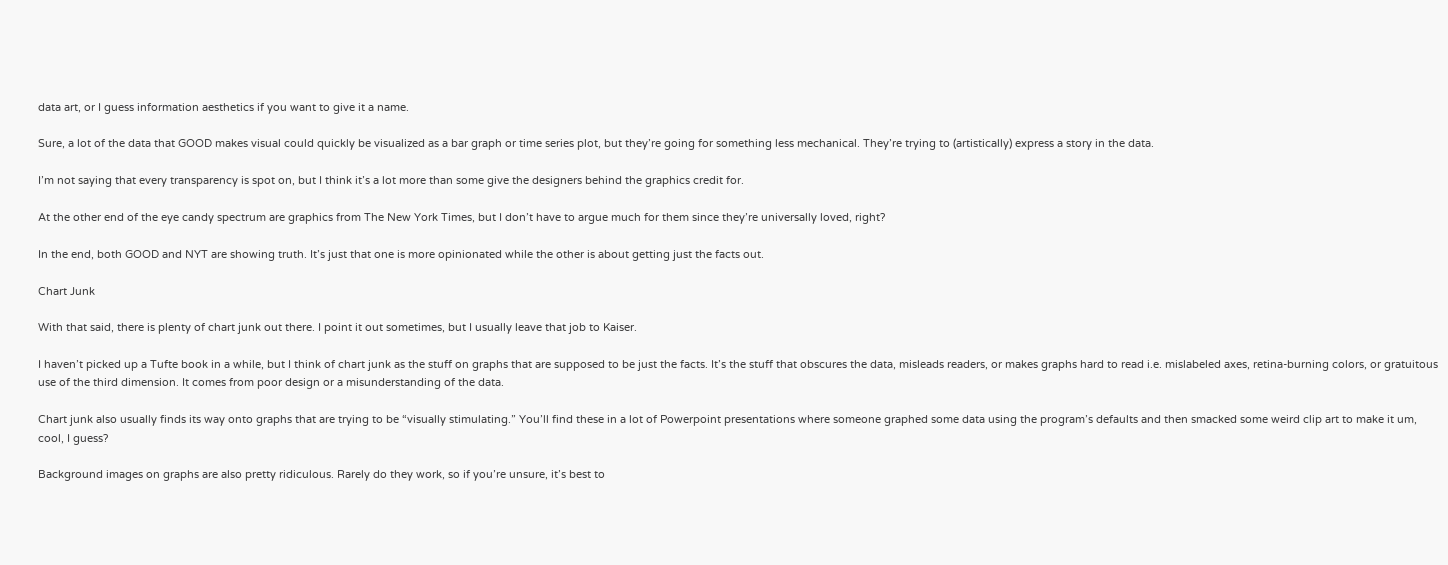data art, or I guess information aesthetics if you want to give it a name.

Sure, a lot of the data that GOOD makes visual could quickly be visualized as a bar graph or time series plot, but they’re going for something less mechanical. They’re trying to (artistically) express a story in the data.

I’m not saying that every transparency is spot on, but I think it’s a lot more than some give the designers behind the graphics credit for.

At the other end of the eye candy spectrum are graphics from The New York Times, but I don’t have to argue much for them since they’re universally loved, right?

In the end, both GOOD and NYT are showing truth. It’s just that one is more opinionated while the other is about getting just the facts out.

Chart Junk

With that said, there is plenty of chart junk out there. I point it out sometimes, but I usually leave that job to Kaiser.

I haven’t picked up a Tufte book in a while, but I think of chart junk as the stuff on graphs that are supposed to be just the facts. It’s the stuff that obscures the data, misleads readers, or makes graphs hard to read i.e. mislabeled axes, retina-burning colors, or gratuitous use of the third dimension. It comes from poor design or a misunderstanding of the data.

Chart junk also usually finds its way onto graphs that are trying to be “visually stimulating.” You’ll find these in a lot of Powerpoint presentations where someone graphed some data using the program’s defaults and then smacked some weird clip art to make it um, cool, I guess?

Background images on graphs are also pretty ridiculous. Rarely do they work, so if you’re unsure, it’s best to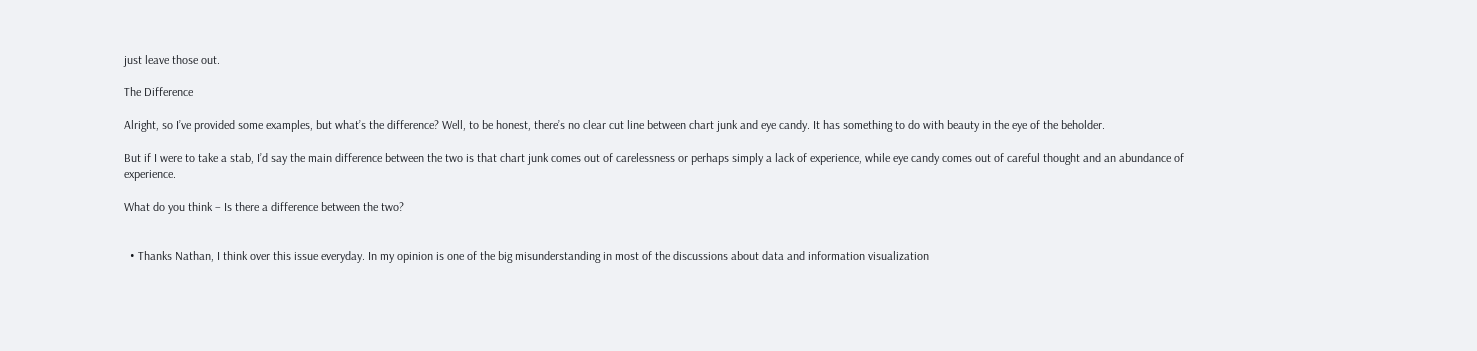just leave those out.

The Difference

Alright, so I’ve provided some examples, but what’s the difference? Well, to be honest, there’s no clear cut line between chart junk and eye candy. It has something to do with beauty in the eye of the beholder.

But if I were to take a stab, I’d say the main difference between the two is that chart junk comes out of carelessness or perhaps simply a lack of experience, while eye candy comes out of careful thought and an abundance of experience.

What do you think – Is there a difference between the two?


  • Thanks Nathan, I think over this issue everyday. In my opinion is one of the big misunderstanding in most of the discussions about data and information visualization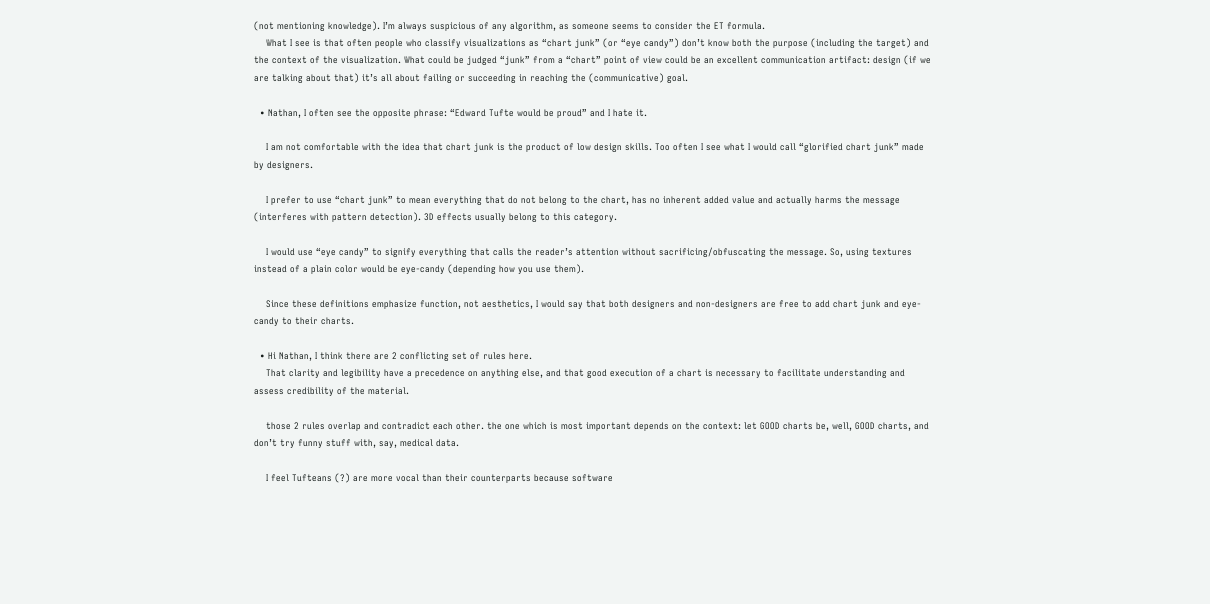(not mentioning knowledge). I’m always suspicious of any algorithm, as someone seems to consider the ET formula.
    What I see is that often people who classify visualizations as “chart junk” (or “eye candy”) don’t know both the purpose (including the target) and the context of the visualization. What could be judged “junk” from a “chart” point of view could be an excellent communication artifact: design (if we are talking about that) it’s all about failing or succeeding in reaching the (communicative) goal.

  • Nathan, I often see the opposite phrase: “Edward Tufte would be proud” and I hate it.

    I am not comfortable with the idea that chart junk is the product of low design skills. Too often I see what I would call “glorified chart junk” made by designers.

    I prefer to use “chart junk” to mean everything that do not belong to the chart, has no inherent added value and actually harms the message (interferes with pattern detection). 3D effects usually belong to this category.

    I would use “eye candy” to signify everything that calls the reader’s attention without sacrificing/obfuscating the message. So, using textures instead of a plain color would be eye-candy (depending how you use them).

    Since these definitions emphasize function, not aesthetics, I would say that both designers and non-designers are free to add chart junk and eye-candy to their charts.

  • Hi Nathan, I think there are 2 conflicting set of rules here.
    That clarity and legibility have a precedence on anything else, and that good execution of a chart is necessary to facilitate understanding and assess credibility of the material.

    those 2 rules overlap and contradict each other. the one which is most important depends on the context: let GOOD charts be, well, GOOD charts, and don’t try funny stuff with, say, medical data.

    I feel Tufteans (?) are more vocal than their counterparts because software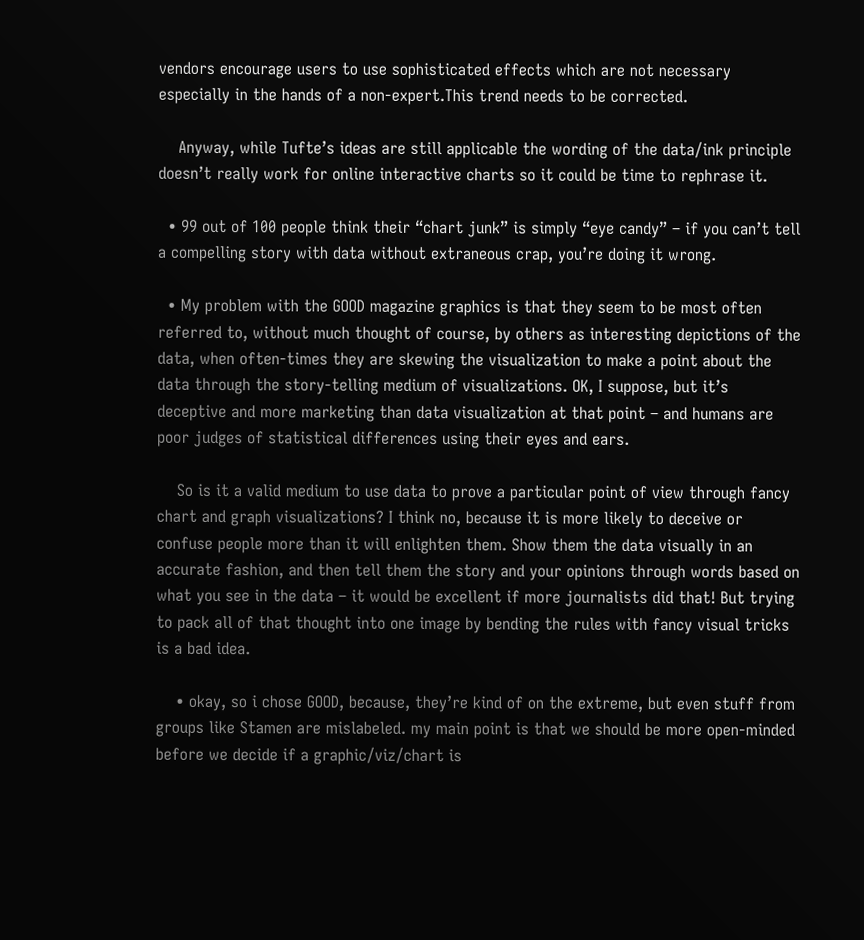vendors encourage users to use sophisticated effects which are not necessary especially in the hands of a non-expert.This trend needs to be corrected.

    Anyway, while Tufte’s ideas are still applicable the wording of the data/ink principle doesn’t really work for online interactive charts so it could be time to rephrase it.

  • 99 out of 100 people think their “chart junk” is simply “eye candy” – if you can’t tell a compelling story with data without extraneous crap, you’re doing it wrong.

  • My problem with the GOOD magazine graphics is that they seem to be most often referred to, without much thought of course, by others as interesting depictions of the data, when often-times they are skewing the visualization to make a point about the data through the story-telling medium of visualizations. OK, I suppose, but it’s deceptive and more marketing than data visualization at that point – and humans are poor judges of statistical differences using their eyes and ears.

    So is it a valid medium to use data to prove a particular point of view through fancy chart and graph visualizations? I think no, because it is more likely to deceive or confuse people more than it will enlighten them. Show them the data visually in an accurate fashion, and then tell them the story and your opinions through words based on what you see in the data – it would be excellent if more journalists did that! But trying to pack all of that thought into one image by bending the rules with fancy visual tricks is a bad idea.

    • okay, so i chose GOOD, because, they’re kind of on the extreme, but even stuff from groups like Stamen are mislabeled. my main point is that we should be more open-minded before we decide if a graphic/viz/chart is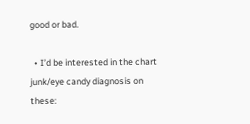good or bad.

  • I’d be interested in the chart junk/eye candy diagnosis on these: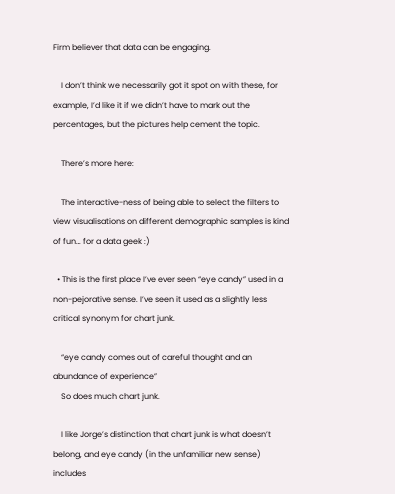Firm believer that data can be engaging.

    I don’t think we necessarily got it spot on with these, for example, I’d like it if we didn’t have to mark out the percentages, but the pictures help cement the topic.

    There’s more here:

    The interactive-ness of being able to select the filters to view visualisations on different demographic samples is kind of fun… for a data geek :)

  • This is the first place I’ve ever seen “eye candy” used in a non-pejorative sense. I’ve seen it used as a slightly less critical synonym for chart junk.

    “eye candy comes out of careful thought and an abundance of experience”
    So does much chart junk.

    I like Jorge’s distinction that chart junk is what doesn’t belong, and eye candy (in the unfamiliar new sense) includes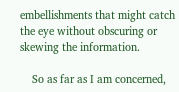embellishments that might catch the eye without obscuring or skewing the information.

    So as far as I am concerned,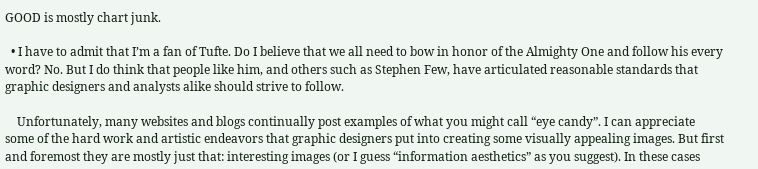GOOD is mostly chart junk.

  • I have to admit that I’m a fan of Tufte. Do I believe that we all need to bow in honor of the Almighty One and follow his every word? No. But I do think that people like him, and others such as Stephen Few, have articulated reasonable standards that graphic designers and analysts alike should strive to follow.

    Unfortunately, many websites and blogs continually post examples of what you might call “eye candy”. I can appreciate some of the hard work and artistic endeavors that graphic designers put into creating some visually appealing images. But first and foremost they are mostly just that: interesting images (or I guess “information aesthetics” as you suggest). In these cases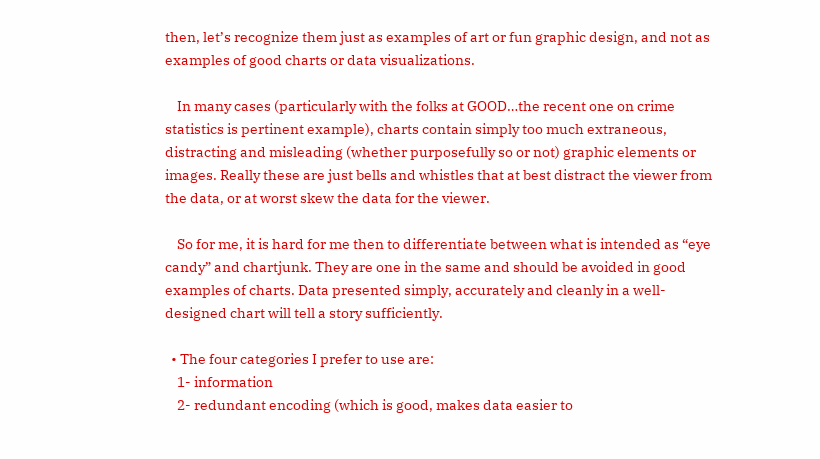then, let’s recognize them just as examples of art or fun graphic design, and not as examples of good charts or data visualizations.

    In many cases (particularly with the folks at GOOD…the recent one on crime statistics is pertinent example), charts contain simply too much extraneous, distracting and misleading (whether purposefully so or not) graphic elements or images. Really these are just bells and whistles that at best distract the viewer from the data, or at worst skew the data for the viewer.

    So for me, it is hard for me then to differentiate between what is intended as “eye candy” and chartjunk. They are one in the same and should be avoided in good examples of charts. Data presented simply, accurately and cleanly in a well-designed chart will tell a story sufficiently.

  • The four categories I prefer to use are:
    1- information
    2- redundant encoding (which is good, makes data easier to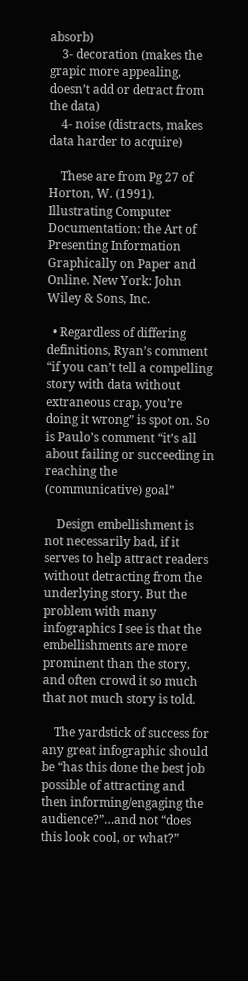absorb)
    3- decoration (makes the grapic more appealing, doesn’t add or detract from the data)
    4- noise (distracts, makes data harder to acquire)

    These are from Pg 27 of Horton, W. (1991). Illustrating Computer Documentation: the Art of Presenting Information Graphically on Paper and Online. New York: John Wiley & Sons, Inc.

  • Regardless of differing definitions, Ryan’s comment “if you can’t tell a compelling story with data without extraneous crap, you’re doing it wrong” is spot on. So is Paulo’s comment “it’s all about failing or succeeding in reaching the (communicative) goal”

    Design embellishment is not necessarily bad, if it serves to help attract readers without detracting from the underlying story. But the problem with many infographics I see is that the embellishments are more prominent than the story, and often crowd it so much that not much story is told.

    The yardstick of success for any great infographic should be “has this done the best job possible of attracting and then informing/engaging the audience?”…and not “does this look cool, or what?”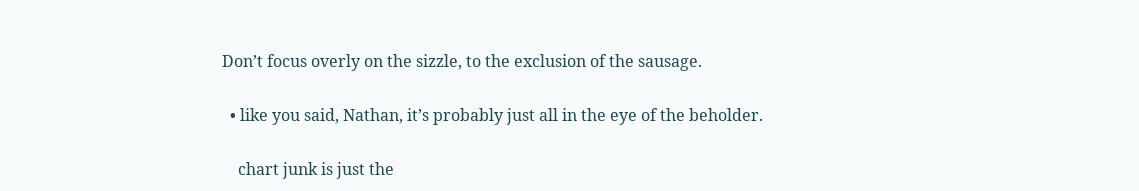Don’t focus overly on the sizzle, to the exclusion of the sausage.

  • like you said, Nathan, it’s probably just all in the eye of the beholder.

    chart junk is just the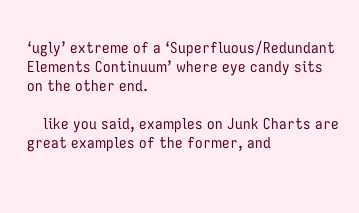‘ugly’ extreme of a ‘Superfluous/Redundant Elements Continuum’ where eye candy sits on the other end.

    like you said, examples on Junk Charts are great examples of the former, and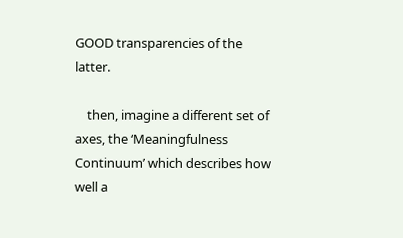GOOD transparencies of the latter.

    then, imagine a different set of axes, the ‘Meaningfulness Continuum’ which describes how well a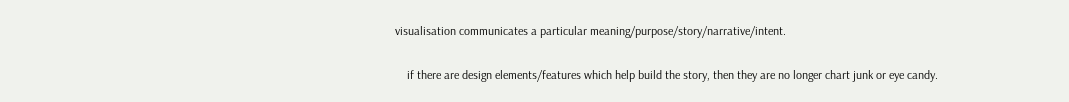visualisation communicates a particular meaning/purpose/story/narrative/intent.

    if there are design elements/features which help build the story, then they are no longer chart junk or eye candy.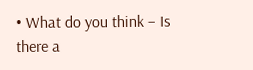• What do you think – Is there a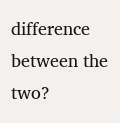difference between the two?